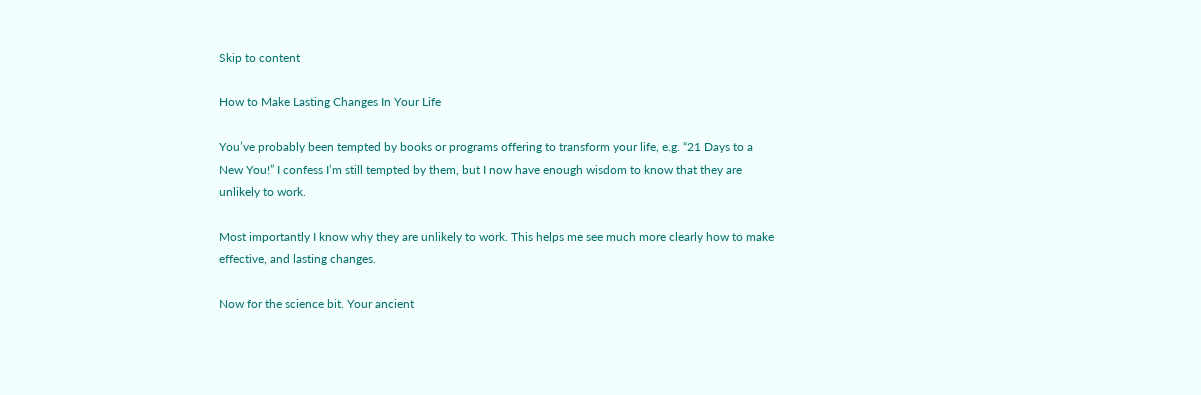Skip to content

How to Make Lasting Changes In Your Life

You’ve probably been tempted by books or programs offering to transform your life, e.g. “21 Days to a New You!” I confess I’m still tempted by them, but I now have enough wisdom to know that they are unlikely to work.

Most importantly I know why they are unlikely to work. This helps me see much more clearly how to make effective, and lasting changes.

Now for the science bit. Your ancient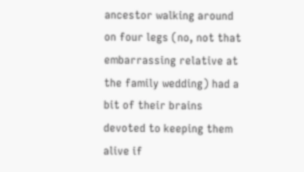ancestor walking around on four legs (no, not that embarrassing relative at the family wedding) had a bit of their brains devoted to keeping them alive if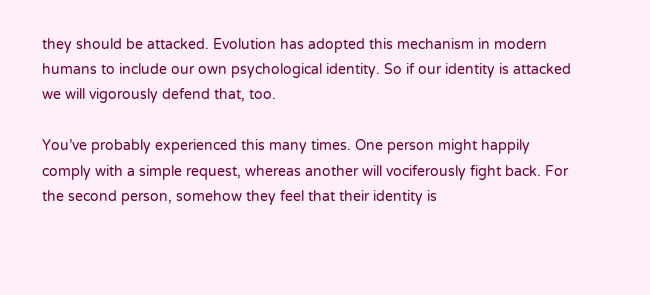they should be attacked. Evolution has adopted this mechanism in modern humans to include our own psychological identity. So if our identity is attacked we will vigorously defend that, too.

You’ve probably experienced this many times. One person might happily comply with a simple request, whereas another will vociferously fight back. For the second person, somehow they feel that their identity is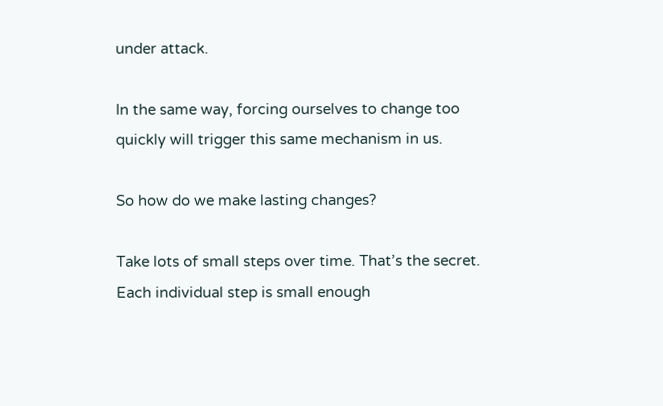under attack.

In the same way, forcing ourselves to change too quickly will trigger this same mechanism in us.

So how do we make lasting changes?

Take lots of small steps over time. That’s the secret. Each individual step is small enough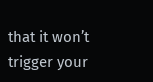that it won’t trigger your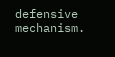defensive mechanism.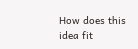How does this idea fit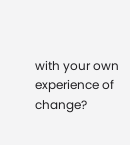with your own experience of change?